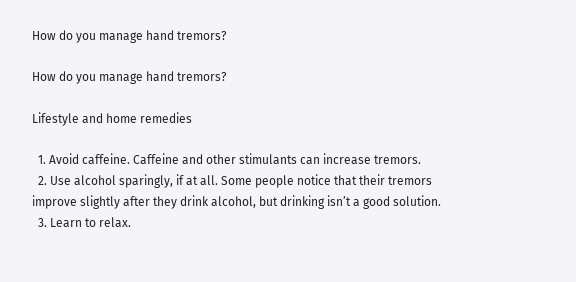How do you manage hand tremors?

How do you manage hand tremors?

Lifestyle and home remedies

  1. Avoid caffeine. Caffeine and other stimulants can increase tremors.
  2. Use alcohol sparingly, if at all. Some people notice that their tremors improve slightly after they drink alcohol, but drinking isn’t a good solution.
  3. Learn to relax.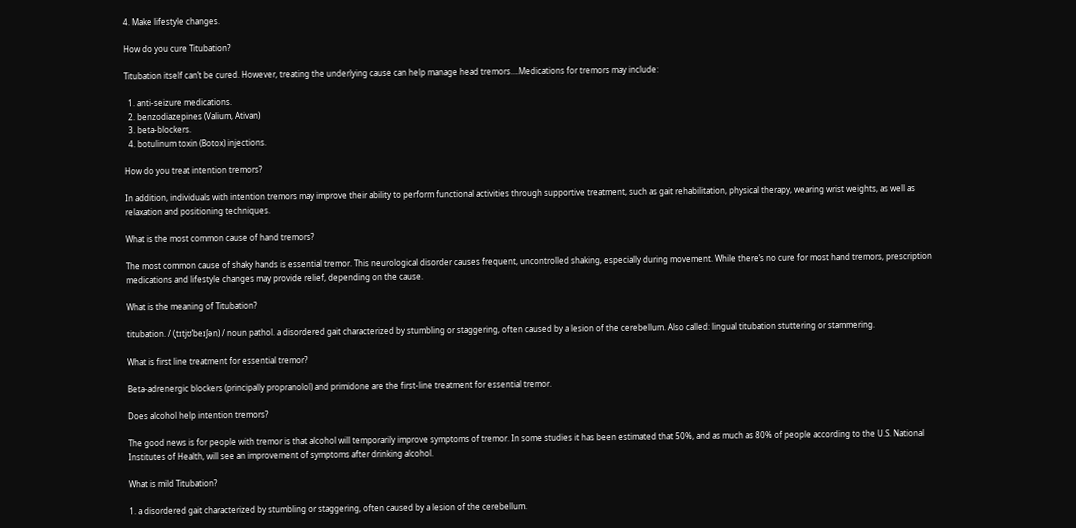4. Make lifestyle changes.

How do you cure Titubation?

Titubation itself can’t be cured. However, treating the underlying cause can help manage head tremors….Medications for tremors may include:

  1. anti-seizure medications.
  2. benzodiazepines (Valium, Ativan)
  3. beta-blockers.
  4. botulinum toxin (Botox) injections.

How do you treat intention tremors?

In addition, individuals with intention tremors may improve their ability to perform functional activities through supportive treatment, such as gait rehabilitation, physical therapy, wearing wrist weights, as well as relaxation and positioning techniques.

What is the most common cause of hand tremors?

The most common cause of shaky hands is essential tremor. This neurological disorder causes frequent, uncontrolled shaking, especially during movement. While there’s no cure for most hand tremors, prescription medications and lifestyle changes may provide relief, depending on the cause.

What is the meaning of Titubation?

titubation. / (ˌtɪtjʊˈbeɪʃən) / noun pathol. a disordered gait characterized by stumbling or staggering, often caused by a lesion of the cerebellum. Also called: lingual titubation stuttering or stammering.

What is first line treatment for essential tremor?

Beta-adrenergic blockers (principally propranolol) and primidone are the first-line treatment for essential tremor.

Does alcohol help intention tremors?

The good news is for people with tremor is that alcohol will temporarily improve symptoms of tremor. In some studies it has been estimated that 50%, and as much as 80% of people according to the U.S. National Institutes of Health, will see an improvement of symptoms after drinking alcohol.

What is mild Titubation?

1. a disordered gait characterized by stumbling or staggering, often caused by a lesion of the cerebellum.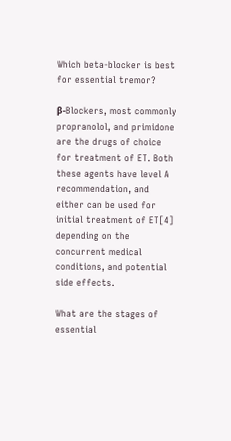Which beta-blocker is best for essential tremor?

β-Blockers, most commonly propranolol, and primidone are the drugs of choice for treatment of ET. Both these agents have level A recommendation, and either can be used for initial treatment of ET[4] depending on the concurrent medical conditions, and potential side effects.

What are the stages of essential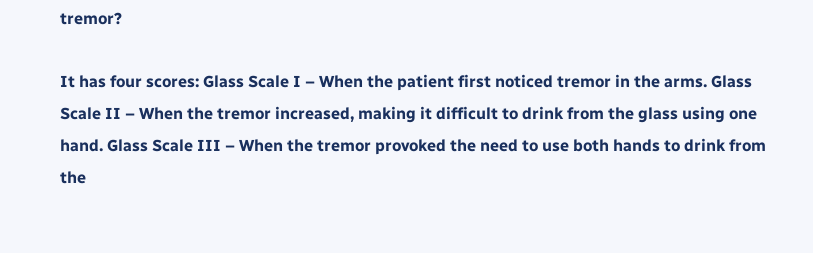tremor?

It has four scores: Glass Scale I – When the patient first noticed tremor in the arms. Glass Scale II – When the tremor increased, making it difficult to drink from the glass using one hand. Glass Scale III – When the tremor provoked the need to use both hands to drink from the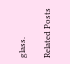glass.

Related Posts